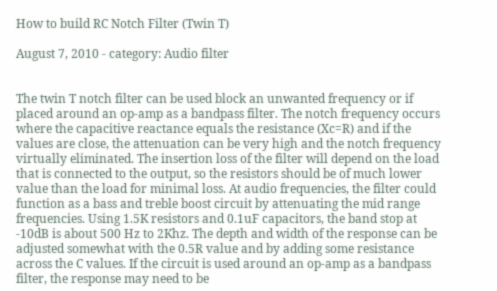How to build RC Notch Filter (Twin T)

August 7, 2010 - category: Audio filter


The twin T notch filter can be used block an unwanted frequency or if placed around an op-amp as a bandpass filter. The notch frequency occurs where the capacitive reactance equals the resistance (Xc=R) and if the values are close, the attenuation can be very high and the notch frequency virtually eliminated. The insertion loss of the filter will depend on the load that is connected to the output, so the resistors should be of much lower value than the load for minimal loss. At audio frequencies, the filter could function as a bass and treble boost circuit by attenuating the mid range frequencies. Using 1.5K resistors and 0.1uF capacitors, the band stop at -10dB is about 500 Hz to 2Khz. The depth and width of the response can be adjusted somewhat with the 0.5R value and by adding some resistance across the C values. If the circuit is used around an op-amp as a bandpass filter, the response may need to be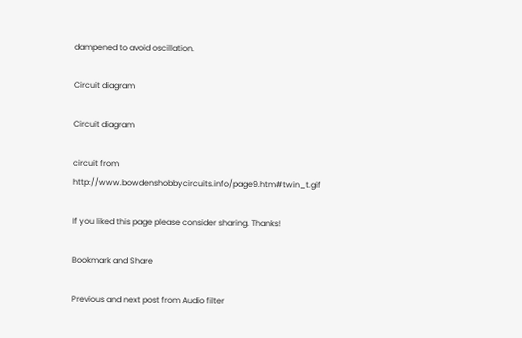dampened to avoid oscillation.

Circuit diagram

Circuit diagram

circuit from http://www.bowdenshobbycircuits.info/page9.htm#twin_t.gif

If you liked this page please consider sharing. Thanks!

Bookmark and Share

Previous and next post from Audio filter